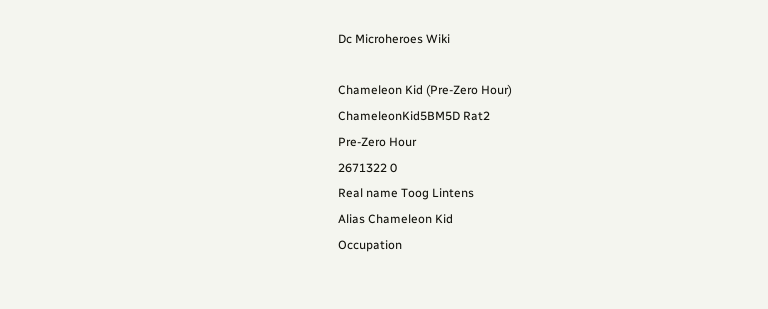Dc Microheroes Wiki

Chameleon Kid (Pre-Zero Hour)
ChameleonKid5BM5D Rat2
Pre-Zero Hour
2671322 0
Real name Toog Lintens
Alias Chameleon Kid
Occupation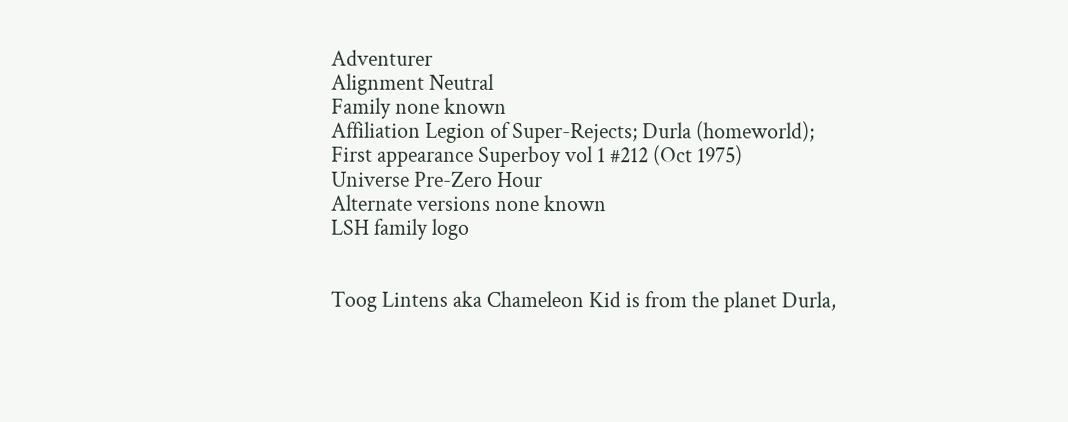Adventurer
Alignment Neutral
Family none known
Affiliation Legion of Super-Rejects; Durla (homeworld);
First appearance Superboy vol 1 #212 (Oct 1975)
Universe Pre-Zero Hour
Alternate versions none known
LSH family logo


Toog Lintens aka Chameleon Kid is from the planet Durla,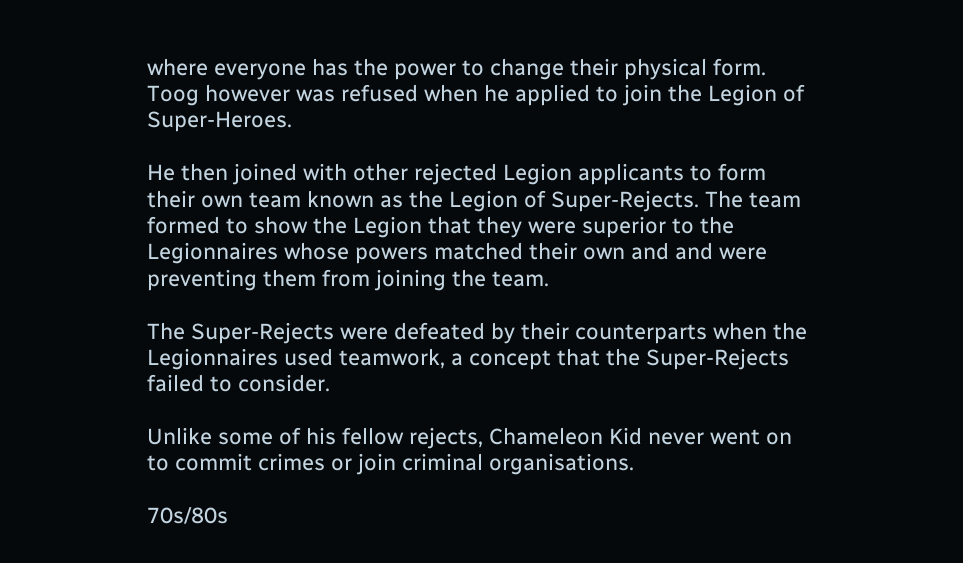where everyone has the power to change their physical form. Toog however was refused when he applied to join the Legion of Super-Heroes.

He then joined with other rejected Legion applicants to form their own team known as the Legion of Super-Rejects. The team formed to show the Legion that they were superior to the Legionnaires whose powers matched their own and and were preventing them from joining the team.

The Super-Rejects were defeated by their counterparts when the Legionnaires used teamwork, a concept that the Super-Rejects failed to consider.

Unlike some of his fellow rejects, Chameleon Kid never went on to commit crimes or join criminal organisations.

70s/80s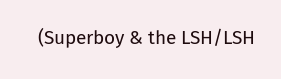(Superboy & the LSH/LSH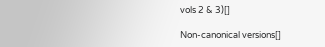vols 2 & 3)[]

Non-canonical versions[]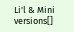Li'l & Mini versions[]